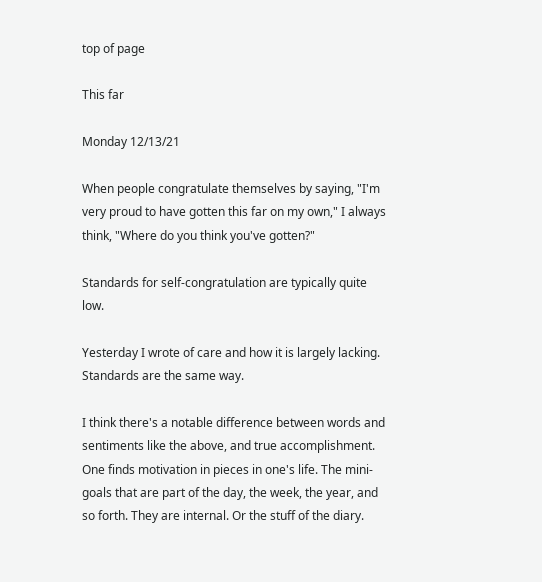top of page

This far

Monday 12/13/21

When people congratulate themselves by saying, "I'm very proud to have gotten this far on my own," I always think, "Where do you think you've gotten?"

Standards for self-congratulation are typically quite low.

Yesterday I wrote of care and how it is largely lacking. Standards are the same way.

I think there's a notable difference between words and sentiments like the above, and true accomplishment. One finds motivation in pieces in one's life. The mini-goals that are part of the day, the week, the year, and so forth. They are internal. Or the stuff of the diary.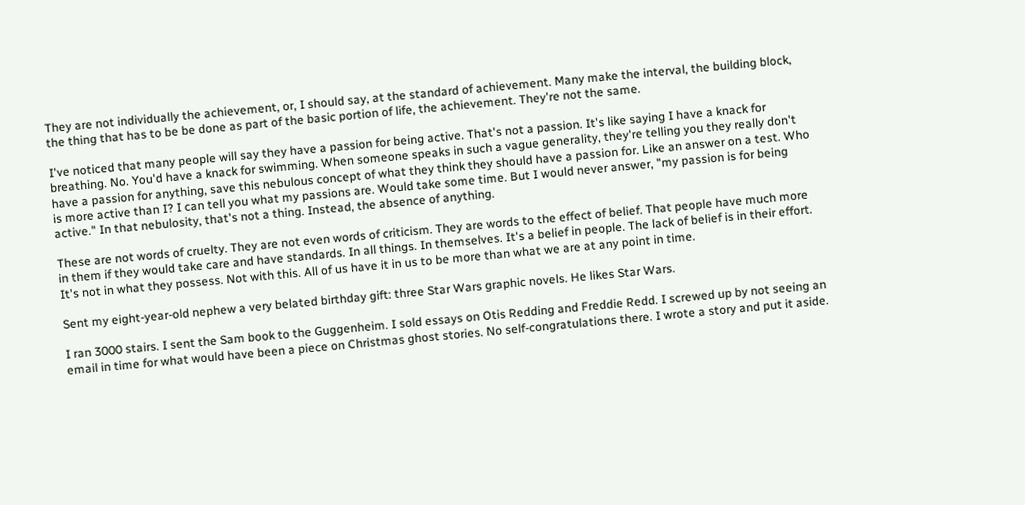They are not individually the achievement, or, I should say, at the standard of achievement. Many make the interval, the building block, the thing that has to be be done as part of the basic portion of life, the achievement. They're not the same.

I've noticed that many people will say they have a passion for being active. That's not a passion. It's like saying I have a knack for breathing. No. You'd have a knack for swimming. When someone speaks in such a vague generality, they're telling you they really don't have a passion for anything, save this nebulous concept of what they think they should have a passion for. Like an answer on a test. Who is more active than I? I can tell you what my passions are. Would take some time. But I would never answer, "my passion is for being active." In that nebulosity, that's not a thing. Instead, the absence of anything.

These are not words of cruelty. They are not even words of criticism. They are words to the effect of belief. That people have much more in them if they would take care and have standards. In all things. In themselves. It's a belief in people. The lack of belief is in their effort. It's not in what they possess. Not with this. All of us have it in us to be more than what we are at any point in time.

Sent my eight-year-old nephew a very belated birthday gift: three Star Wars graphic novels. He likes Star Wars.

I ran 3000 stairs. I sent the Sam book to the Guggenheim. I sold essays on Otis Redding and Freddie Redd. I screwed up by not seeing an email in time for what would have been a piece on Christmas ghost stories. No self-congratulations there. I wrote a story and put it aside.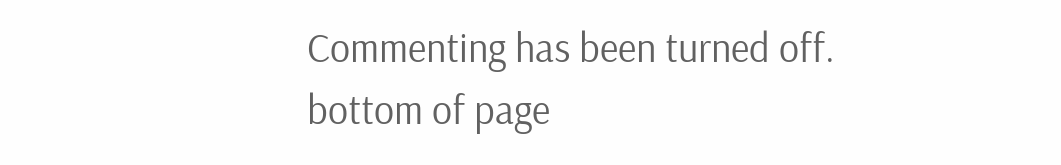Commenting has been turned off.
bottom of page